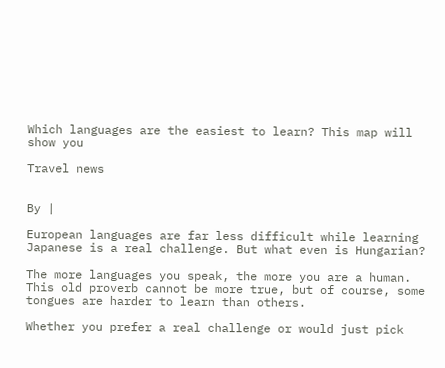Which languages are the easiest to learn? This map will show you

Travel news


By |

European languages are far less difficult while learning Japanese is a real challenge. But what even is Hungarian?

The more languages you speak, the more you are a human. This old proverb cannot be more true, but of course, some tongues are harder to learn than others.

Whether you prefer a real challenge or would just pick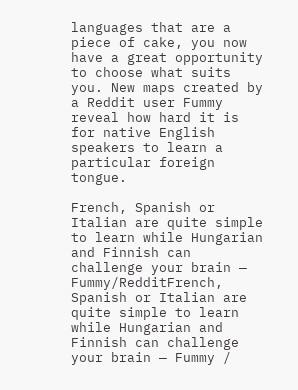languages that are a piece of cake, you now have a great opportunity to choose what suits you. New maps created by a Reddit user Fummy reveal how hard it is for native English speakers to learn a particular foreign tongue.

French, Spanish or Italian are quite simple to learn while Hungarian and Finnish can challenge your brain — Fummy/RedditFrench, Spanish or Italian are quite simple to learn while Hungarian and Finnish can challenge your brain — Fummy /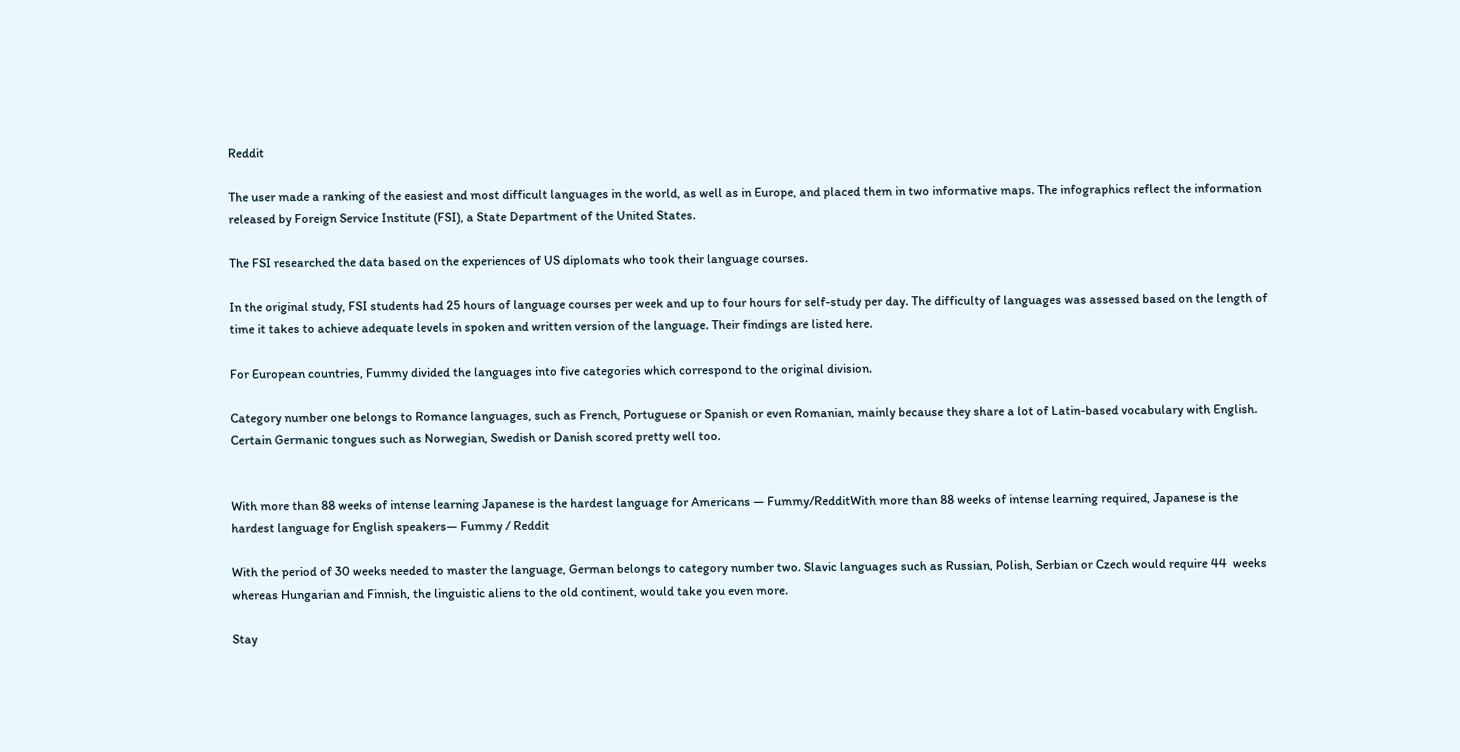Reddit

The user made a ranking of the easiest and most difficult languages in the world, as well as in Europe, and placed them in two informative maps. The infographics reflect the information released by Foreign Service Institute (FSI), a State Department of the United States.

The FSI researched the data based on the experiences of US diplomats who took their language courses.

In the original study, FSI students had 25 hours of language courses per week and up to four hours for self-study per day. The difficulty of languages was assessed based on the length of time it takes to achieve adequate levels in spoken and written version of the language. Their findings are listed here.

For European countries, Fummy divided the languages into five categories which correspond to the original division.

Category number one belongs to Romance languages, such as French, Portuguese or Spanish or even Romanian, mainly because they share a lot of Latin-based vocabulary with English. Certain Germanic tongues such as Norwegian, Swedish or Danish scored pretty well too.


With more than 88 weeks of intense learning Japanese is the hardest language for Americans — Fummy/RedditWith more than 88 weeks of intense learning required, Japanese is the hardest language for English speakers— Fummy / Reddit

With the period of 30 weeks needed to master the language, German belongs to category number two. Slavic languages such as Russian, Polish, Serbian or Czech would require 44  weeks whereas Hungarian and Finnish, the linguistic aliens to the old continent, would take you even more.

Stay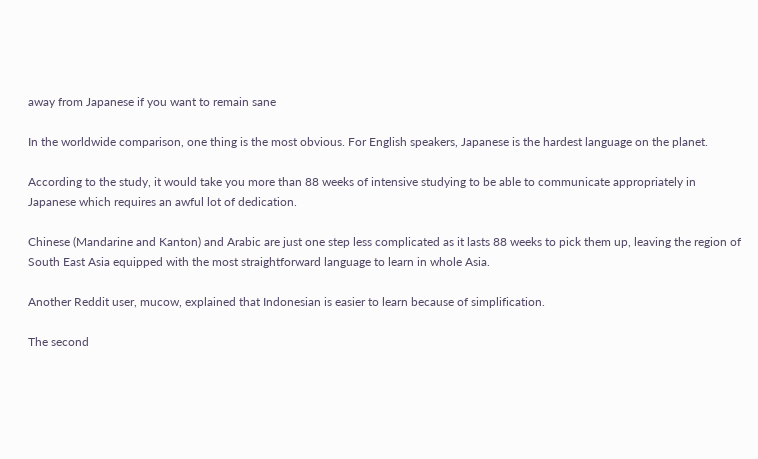away from Japanese if you want to remain sane

In the worldwide comparison, one thing is the most obvious. For English speakers, Japanese is the hardest language on the planet.

According to the study, it would take you more than 88 weeks of intensive studying to be able to communicate appropriately in Japanese which requires an awful lot of dedication.

Chinese (Mandarine and Kanton) and Arabic are just one step less complicated as it lasts 88 weeks to pick them up, leaving the region of South East Asia equipped with the most straightforward language to learn in whole Asia.

Another Reddit user, mucow, explained that Indonesian is easier to learn because of simplification.

The second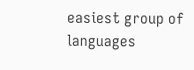easiest group of languages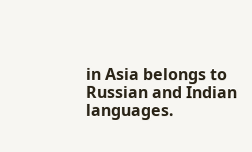in Asia belongs to Russian and Indian languages.